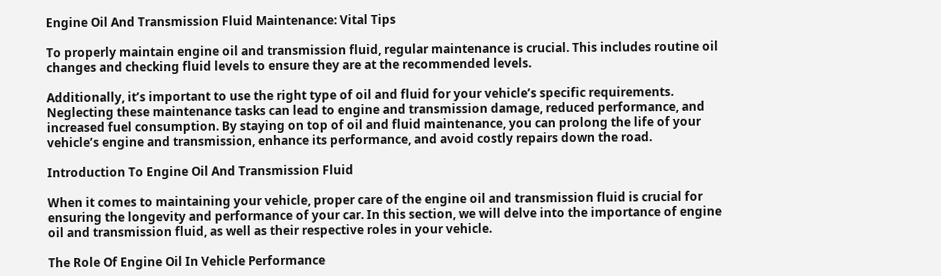Engine Oil And Transmission Fluid Maintenance: Vital Tips

To properly maintain engine oil and transmission fluid, regular maintenance is crucial. This includes routine oil changes and checking fluid levels to ensure they are at the recommended levels.

Additionally, it’s important to use the right type of oil and fluid for your vehicle’s specific requirements. Neglecting these maintenance tasks can lead to engine and transmission damage, reduced performance, and increased fuel consumption. By staying on top of oil and fluid maintenance, you can prolong the life of your vehicle’s engine and transmission, enhance its performance, and avoid costly repairs down the road.

Introduction To Engine Oil And Transmission Fluid

When it comes to maintaining your vehicle, proper care of the engine oil and transmission fluid is crucial for ensuring the longevity and performance of your car. In this section, we will delve into the importance of engine oil and transmission fluid, as well as their respective roles in your vehicle.

The Role Of Engine Oil In Vehicle Performance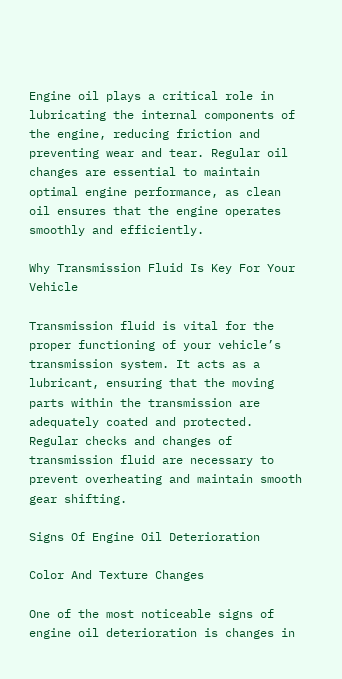Engine oil plays a critical role in lubricating the internal components of the engine, reducing friction and preventing wear and tear. Regular oil changes are essential to maintain optimal engine performance, as clean oil ensures that the engine operates smoothly and efficiently.

Why Transmission Fluid Is Key For Your Vehicle

Transmission fluid is vital for the proper functioning of your vehicle’s transmission system. It acts as a lubricant, ensuring that the moving parts within the transmission are adequately coated and protected. Regular checks and changes of transmission fluid are necessary to prevent overheating and maintain smooth gear shifting.

Signs Of Engine Oil Deterioration

Color And Texture Changes

One of the most noticeable signs of engine oil deterioration is changes in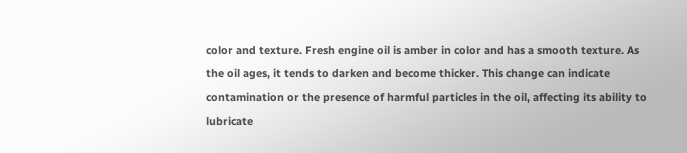color and texture. Fresh engine oil is amber in color and has a smooth texture. As the oil ages, it tends to darken and become thicker. This change can indicate contamination or the presence of harmful particles in the oil, affecting its ability to lubricate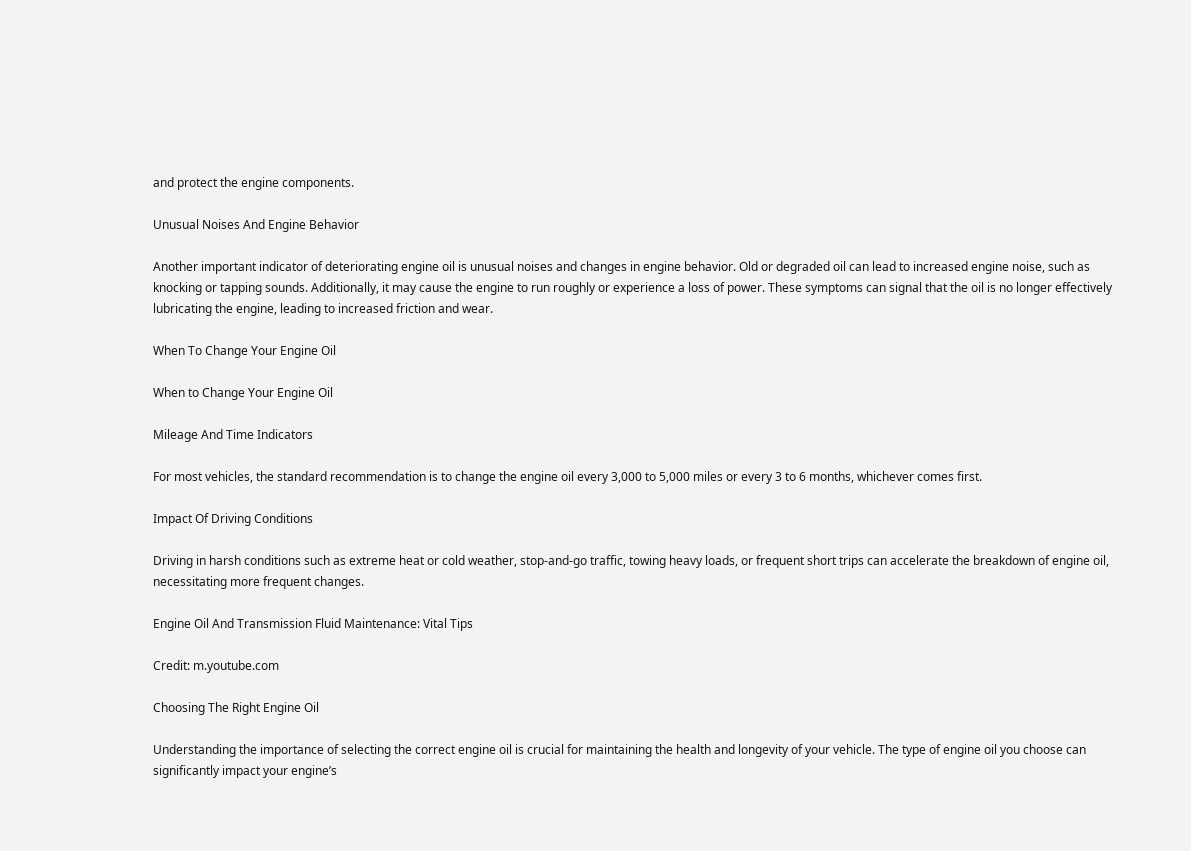and protect the engine components.

Unusual Noises And Engine Behavior

Another important indicator of deteriorating engine oil is unusual noises and changes in engine behavior. Old or degraded oil can lead to increased engine noise, such as knocking or tapping sounds. Additionally, it may cause the engine to run roughly or experience a loss of power. These symptoms can signal that the oil is no longer effectively lubricating the engine, leading to increased friction and wear.

When To Change Your Engine Oil

When to Change Your Engine Oil

Mileage And Time Indicators

For most vehicles, the standard recommendation is to change the engine oil every 3,000 to 5,000 miles or every 3 to 6 months, whichever comes first.

Impact Of Driving Conditions

Driving in harsh conditions such as extreme heat or cold weather, stop-and-go traffic, towing heavy loads, or frequent short trips can accelerate the breakdown of engine oil, necessitating more frequent changes.

Engine Oil And Transmission Fluid Maintenance: Vital Tips

Credit: m.youtube.com

Choosing The Right Engine Oil

Understanding the importance of selecting the correct engine oil is crucial for maintaining the health and longevity of your vehicle. The type of engine oil you choose can significantly impact your engine’s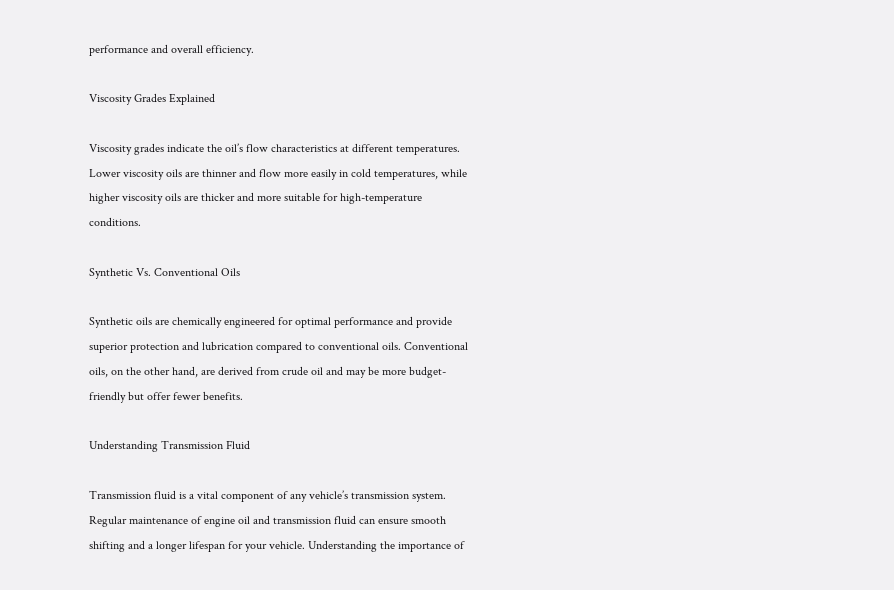performance and overall efficiency.

Viscosity Grades Explained

Viscosity grades indicate the oil’s flow characteristics at different temperatures. Lower viscosity oils are thinner and flow more easily in cold temperatures, while higher viscosity oils are thicker and more suitable for high-temperature conditions.

Synthetic Vs. Conventional Oils

Synthetic oils are chemically engineered for optimal performance and provide superior protection and lubrication compared to conventional oils. Conventional oils, on the other hand, are derived from crude oil and may be more budget-friendly but offer fewer benefits.

Understanding Transmission Fluid

Transmission fluid is a vital component of any vehicle’s transmission system. Regular maintenance of engine oil and transmission fluid can ensure smooth shifting and a longer lifespan for your vehicle. Understanding the importance of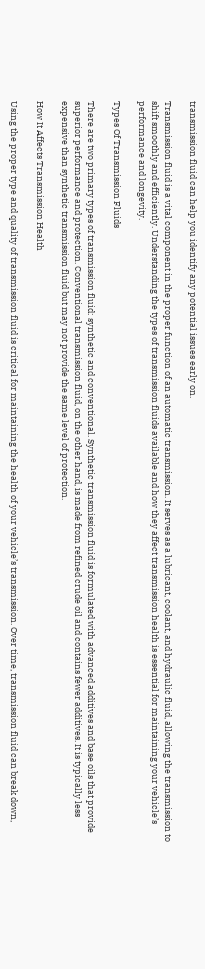transmission fluid can help you identify any potential issues early on.

Transmission fluid is a vital component in the proper function of an automatic transmission. It serves as a lubricant, coolant, and hydraulic fluid, allowing the transmission to shift smoothly and efficiently. Understanding the types of transmission fluids available and how they affect transmission health is essential for maintaining your vehicle’s performance and longevity.

Types Of Transmission Fluids

There are two primary types of transmission fluid: synthetic and conventional. Synthetic transmission fluid is formulated with advanced additives and base oils that provide superior performance and protection. Conventional transmission fluid, on the other hand, is made from refined crude oil and contains fewer additives. It is typically less expensive than synthetic transmission fluid but may not provide the same level of protection.

How It Affects Transmission Health

Using the proper type and quality of transmission fluid is critical for maintaining the health of your vehicle’s transmission. Over time, transmission fluid can break down,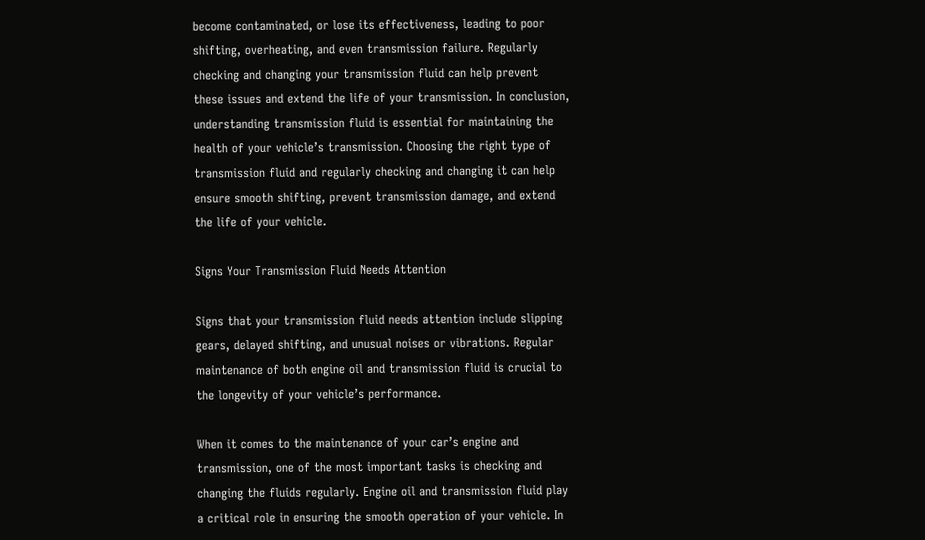become contaminated, or lose its effectiveness, leading to poor shifting, overheating, and even transmission failure. Regularly checking and changing your transmission fluid can help prevent these issues and extend the life of your transmission. In conclusion, understanding transmission fluid is essential for maintaining the health of your vehicle’s transmission. Choosing the right type of transmission fluid and regularly checking and changing it can help ensure smooth shifting, prevent transmission damage, and extend the life of your vehicle.

Signs Your Transmission Fluid Needs Attention

Signs that your transmission fluid needs attention include slipping gears, delayed shifting, and unusual noises or vibrations. Regular maintenance of both engine oil and transmission fluid is crucial to the longevity of your vehicle’s performance.

When it comes to the maintenance of your car’s engine and transmission, one of the most important tasks is checking and changing the fluids regularly. Engine oil and transmission fluid play a critical role in ensuring the smooth operation of your vehicle. In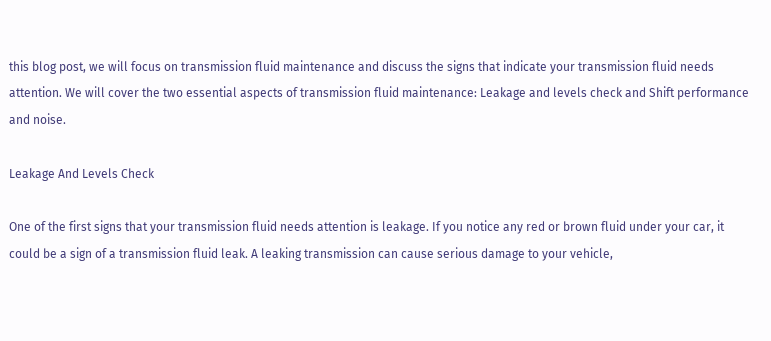this blog post, we will focus on transmission fluid maintenance and discuss the signs that indicate your transmission fluid needs attention. We will cover the two essential aspects of transmission fluid maintenance: Leakage and levels check and Shift performance and noise.

Leakage And Levels Check

One of the first signs that your transmission fluid needs attention is leakage. If you notice any red or brown fluid under your car, it could be a sign of a transmission fluid leak. A leaking transmission can cause serious damage to your vehicle,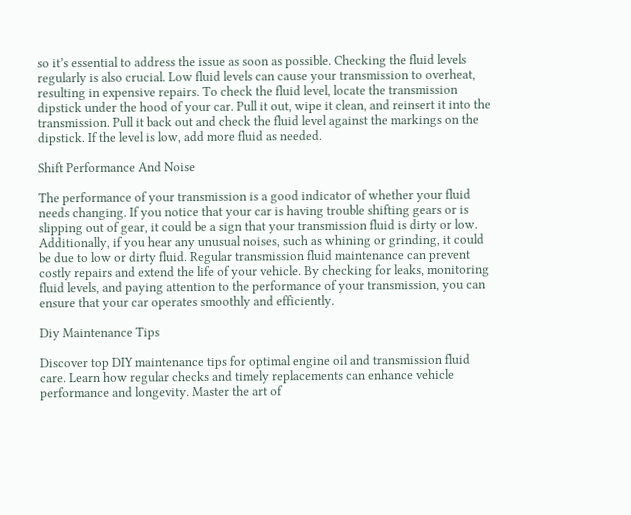so it’s essential to address the issue as soon as possible. Checking the fluid levels regularly is also crucial. Low fluid levels can cause your transmission to overheat, resulting in expensive repairs. To check the fluid level, locate the transmission dipstick under the hood of your car. Pull it out, wipe it clean, and reinsert it into the transmission. Pull it back out and check the fluid level against the markings on the dipstick. If the level is low, add more fluid as needed.

Shift Performance And Noise

The performance of your transmission is a good indicator of whether your fluid needs changing. If you notice that your car is having trouble shifting gears or is slipping out of gear, it could be a sign that your transmission fluid is dirty or low. Additionally, if you hear any unusual noises, such as whining or grinding, it could be due to low or dirty fluid. Regular transmission fluid maintenance can prevent costly repairs and extend the life of your vehicle. By checking for leaks, monitoring fluid levels, and paying attention to the performance of your transmission, you can ensure that your car operates smoothly and efficiently.

Diy Maintenance Tips

Discover top DIY maintenance tips for optimal engine oil and transmission fluid care. Learn how regular checks and timely replacements can enhance vehicle performance and longevity. Master the art of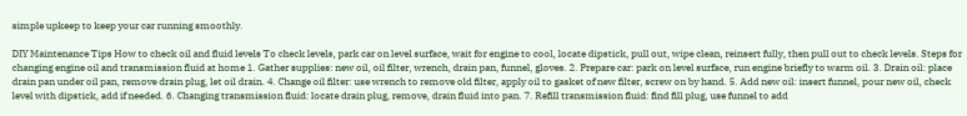simple upkeep to keep your car running smoothly.

DIY Maintenance Tips How to check oil and fluid levels To check levels, park car on level surface, wait for engine to cool, locate dipstick, pull out, wipe clean, reinsert fully, then pull out to check levels. Steps for changing engine oil and transmission fluid at home 1. Gather supplies: new oil, oil filter, wrench, drain pan, funnel, gloves. 2. Prepare car: park on level surface, run engine briefly to warm oil. 3. Drain oil: place drain pan under oil pan, remove drain plug, let oil drain. 4. Change oil filter: use wrench to remove old filter, apply oil to gasket of new filter, screw on by hand. 5. Add new oil: insert funnel, pour new oil, check level with dipstick, add if needed. 6. Changing transmission fluid: locate drain plug, remove, drain fluid into pan. 7. Refill transmission fluid: find fill plug, use funnel to add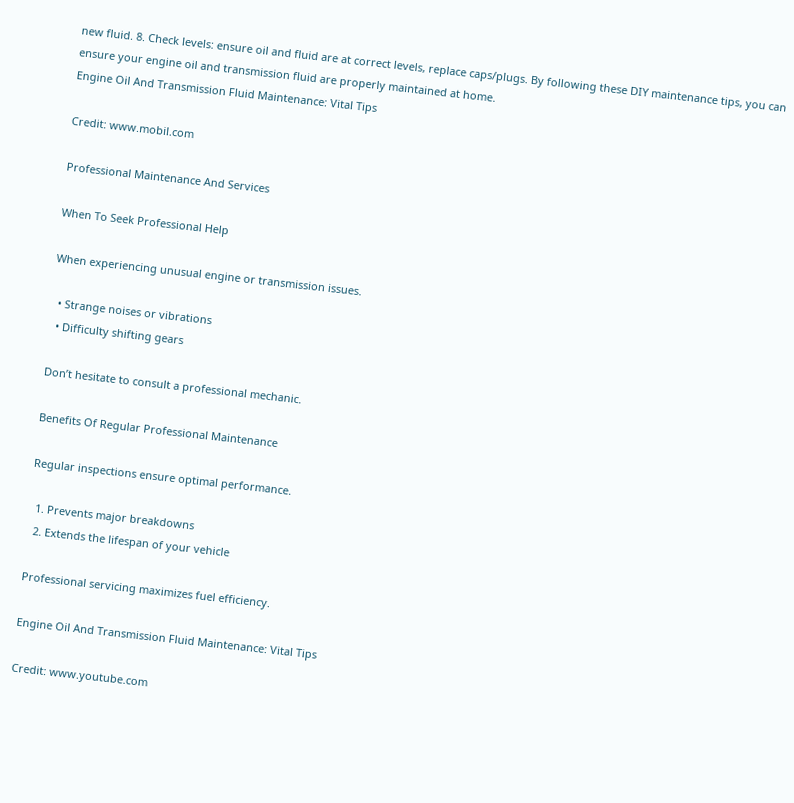new fluid. 8. Check levels: ensure oil and fluid are at correct levels, replace caps/plugs. By following these DIY maintenance tips, you can ensure your engine oil and transmission fluid are properly maintained at home.
Engine Oil And Transmission Fluid Maintenance: Vital Tips

Credit: www.mobil.com

Professional Maintenance And Services

When To Seek Professional Help

When experiencing unusual engine or transmission issues.

  • Strange noises or vibrations
  • Difficulty shifting gears

Don’t hesitate to consult a professional mechanic.

Benefits Of Regular Professional Maintenance

Regular inspections ensure optimal performance.

  1. Prevents major breakdowns
  2. Extends the lifespan of your vehicle

Professional servicing maximizes fuel efficiency.

Engine Oil And Transmission Fluid Maintenance: Vital Tips

Credit: www.youtube.com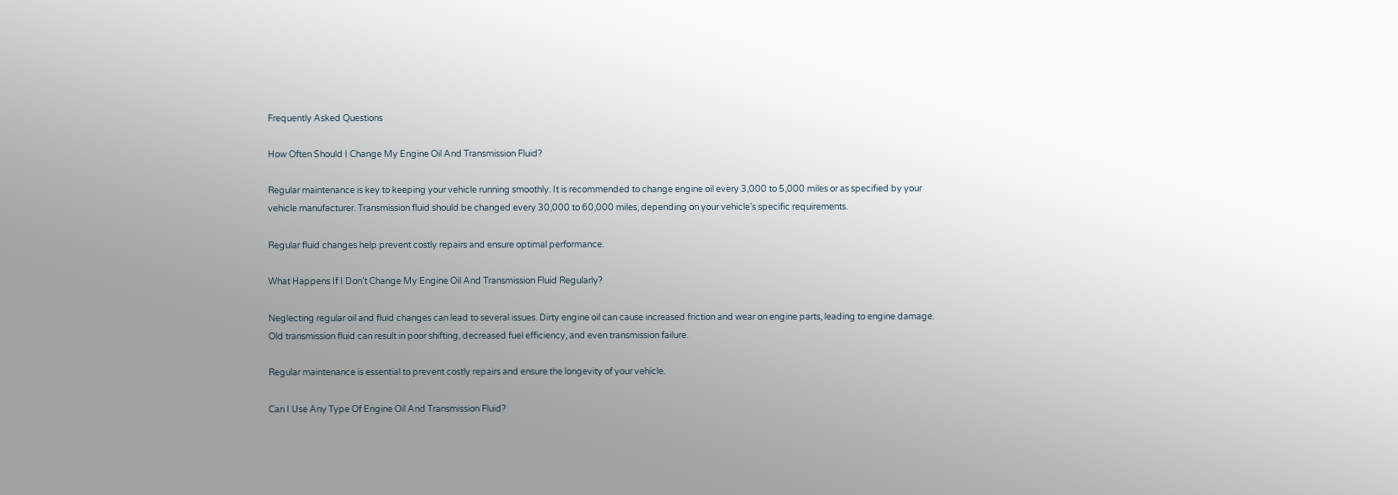Frequently Asked Questions

How Often Should I Change My Engine Oil And Transmission Fluid?

Regular maintenance is key to keeping your vehicle running smoothly. It is recommended to change engine oil every 3,000 to 5,000 miles or as specified by your vehicle manufacturer. Transmission fluid should be changed every 30,000 to 60,000 miles, depending on your vehicle’s specific requirements.

Regular fluid changes help prevent costly repairs and ensure optimal performance.

What Happens If I Don’t Change My Engine Oil And Transmission Fluid Regularly?

Neglecting regular oil and fluid changes can lead to several issues. Dirty engine oil can cause increased friction and wear on engine parts, leading to engine damage. Old transmission fluid can result in poor shifting, decreased fuel efficiency, and even transmission failure.

Regular maintenance is essential to prevent costly repairs and ensure the longevity of your vehicle.

Can I Use Any Type Of Engine Oil And Transmission Fluid?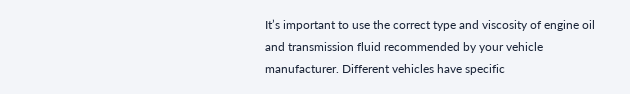It’s important to use the correct type and viscosity of engine oil and transmission fluid recommended by your vehicle manufacturer. Different vehicles have specific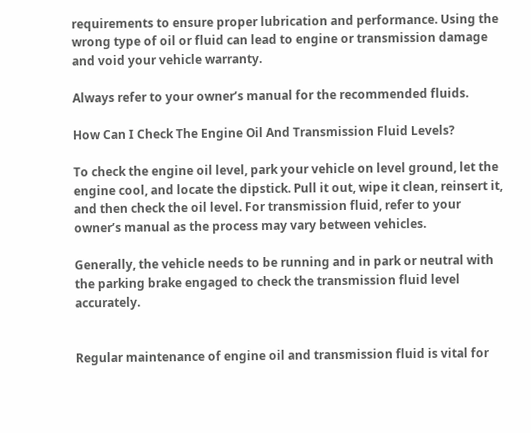requirements to ensure proper lubrication and performance. Using the wrong type of oil or fluid can lead to engine or transmission damage and void your vehicle warranty.

Always refer to your owner’s manual for the recommended fluids.

How Can I Check The Engine Oil And Transmission Fluid Levels?

To check the engine oil level, park your vehicle on level ground, let the engine cool, and locate the dipstick. Pull it out, wipe it clean, reinsert it, and then check the oil level. For transmission fluid, refer to your owner’s manual as the process may vary between vehicles.

Generally, the vehicle needs to be running and in park or neutral with the parking brake engaged to check the transmission fluid level accurately.


Regular maintenance of engine oil and transmission fluid is vital for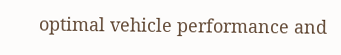optimal vehicle performance and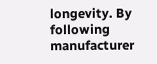longevity. By following manufacturer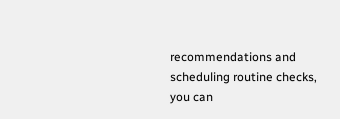recommendations and scheduling routine checks, you can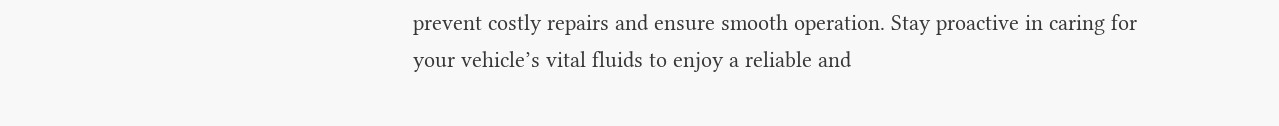prevent costly repairs and ensure smooth operation. Stay proactive in caring for your vehicle’s vital fluids to enjoy a reliable and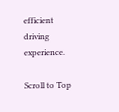efficient driving experience.

Scroll to Top